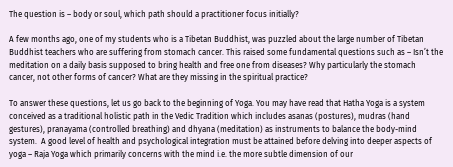The question is – body or soul, which path should a practitioner focus initially?

A few months ago, one of my students who is a Tibetan Buddhist, was puzzled about the large number of Tibetan Buddhist teachers who are suffering from stomach cancer. This raised some fundamental questions such as – Isn’t the meditation on a daily basis supposed to bring health and free one from diseases? Why particularly the stomach cancer, not other forms of cancer? What are they missing in the spiritual practice?

To answer these questions, let us go back to the beginning of Yoga. You may have read that Hatha Yoga is a system conceived as a traditional holistic path in the Vedic Tradition which includes asanas (postures), mudras (hand gestures), pranayama (controlled breathing) and dhyana (meditation) as instruments to balance the body-mind system.  A good level of health and psychological integration must be attained before delving into deeper aspects of yoga – Raja Yoga which primarily concerns with the mind i.e. the more subtle dimension of our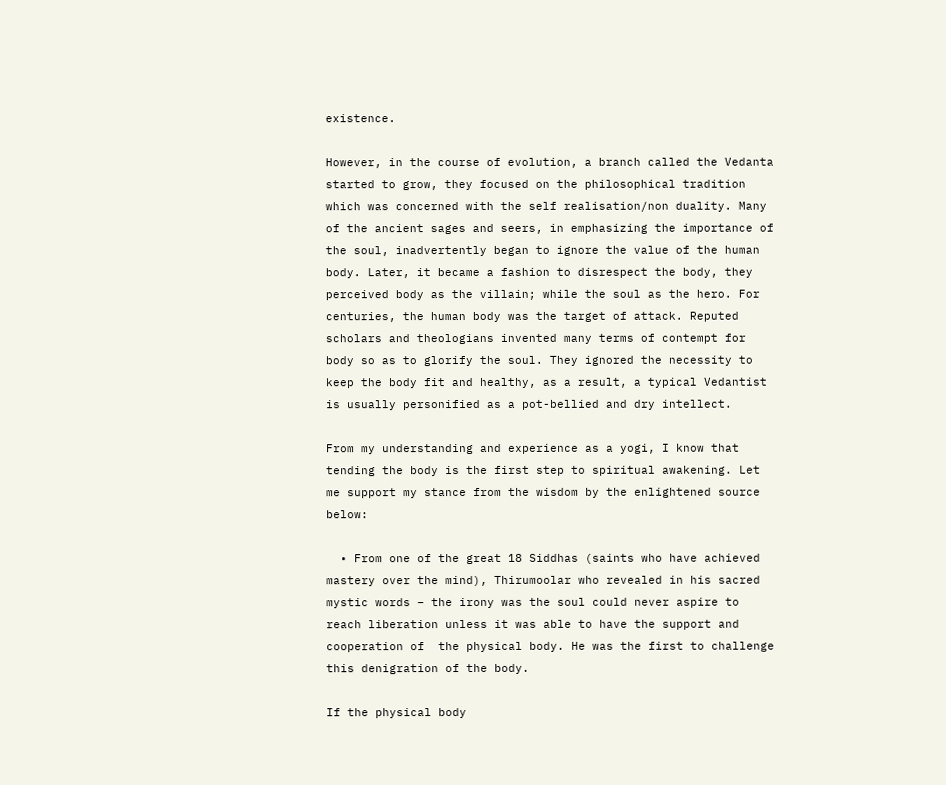existence.

However, in the course of evolution, a branch called the Vedanta started to grow, they focused on the philosophical tradition which was concerned with the self realisation/non duality. Many of the ancient sages and seers, in emphasizing the importance of the soul, inadvertently began to ignore the value of the human body. Later, it became a fashion to disrespect the body, they perceived body as the villain; while the soul as the hero. For centuries, the human body was the target of attack. Reputed scholars and theologians invented many terms of contempt for body so as to glorify the soul. They ignored the necessity to keep the body fit and healthy, as a result, a typical Vedantist is usually personified as a pot-bellied and dry intellect.

From my understanding and experience as a yogi, I know that tending the body is the first step to spiritual awakening. Let me support my stance from the wisdom by the enlightened source below:

  • From one of the great 18 Siddhas (saints who have achieved mastery over the mind), Thirumoolar who revealed in his sacred mystic words – the irony was the soul could never aspire to reach liberation unless it was able to have the support and cooperation of  the physical body. He was the first to challenge this denigration of the body.

If the physical body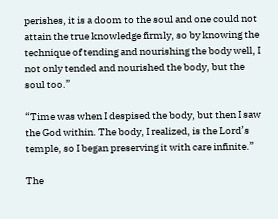perishes, it is a doom to the soul and one could not attain the true knowledge firmly, so by knowing the technique of tending and nourishing the body well, I not only tended and nourished the body, but the soul too.”

“Time was when I despised the body, but then I saw the God within. The body, I realized, is the Lord’s temple, so I began preserving it with care infinite.”

The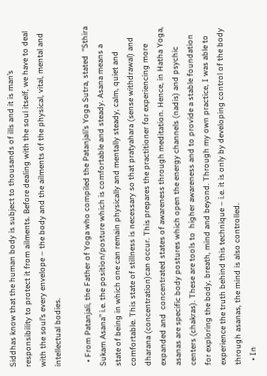Siddhas know that the human body is subject to thousands of ills and it is man’s responsibility to protect it from ailments. Before dealing with the soul itself, we have to deal with the soul’s every envelope – the body and the ailments of the physical, vital, mental and intellectual bodies.

  • From Patanjali, the Father of Yoga who compiled the Patanjali’s Yoga Sutra, stated  “Sthira Sukam Asana” i.e. the position/posture which is comfortable and steady. Asana means a state of being in which one can remain physically and mentally steady, calm, quiet and comfortable. This state of stillness is necessary so that pratyahara (sense withdrawal) and dharana (concentration)can occur. This prepares the practitioner for experiencing more expanded and  concentrated states of awareness through meditation. Hence, in Hatha Yoga,  asanas are specific body postures which open the energy channels (nadis) and psychic centers (chakras). These are tools to  higher awareness and to provide a stable foundation for exploring the body, breath, mind and beyond. Through my own practice, I was able to experience the truth behind this technique – i.e. it is only by developing control of the body through asanas, the mind is also controlled.
  • In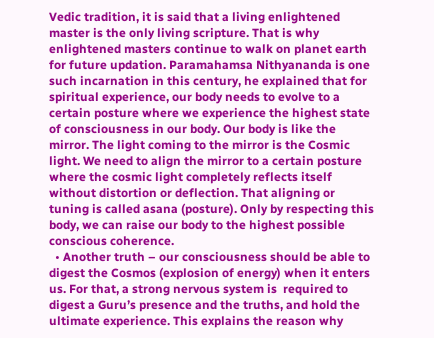Vedic tradition, it is said that a living enlightened master is the only living scripture. That is why enlightened masters continue to walk on planet earth for future updation. Paramahamsa Nithyananda is one such incarnation in this century, he explained that for spiritual experience, our body needs to evolve to a certain posture where we experience the highest state of consciousness in our body. Our body is like the mirror. The light coming to the mirror is the Cosmic light. We need to align the mirror to a certain posture where the cosmic light completely reflects itself without distortion or deflection. That aligning or tuning is called asana (posture). Only by respecting this body, we can raise our body to the highest possible conscious coherence.
  • Another truth – our consciousness should be able to digest the Cosmos (explosion of energy) when it enters us. For that, a strong nervous system is  required to digest a Guru’s presence and the truths, and hold the ultimate experience. This explains the reason why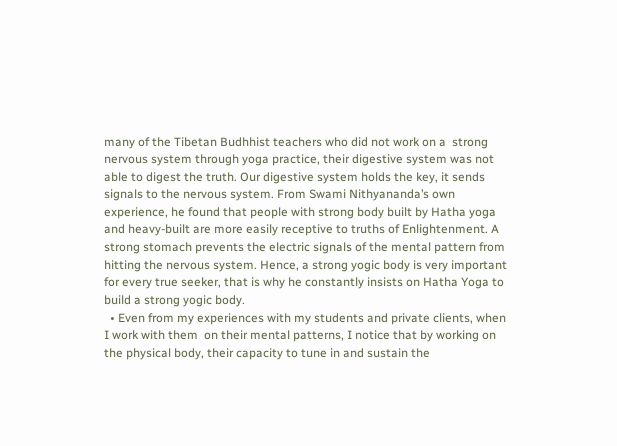many of the Tibetan Budhhist teachers who did not work on a  strong nervous system through yoga practice, their digestive system was not able to digest the truth. Our digestive system holds the key, it sends signals to the nervous system. From Swami Nithyananda’s own experience, he found that people with strong body built by Hatha yoga and heavy-built are more easily receptive to truths of Enlightenment. A strong stomach prevents the electric signals of the mental pattern from hitting the nervous system. Hence, a strong yogic body is very important for every true seeker, that is why he constantly insists on Hatha Yoga to build a strong yogic body.
  • Even from my experiences with my students and private clients, when I work with them  on their mental patterns, I notice that by working on the physical body, their capacity to tune in and sustain the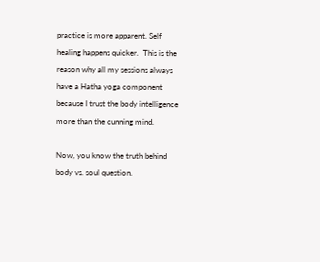practice is more apparent. Self healing happens quicker.  This is the reason why all my sessions always have a Hatha yoga component because I trust the body intelligence more than the cunning mind.

Now, you know the truth behind body vs. soul question.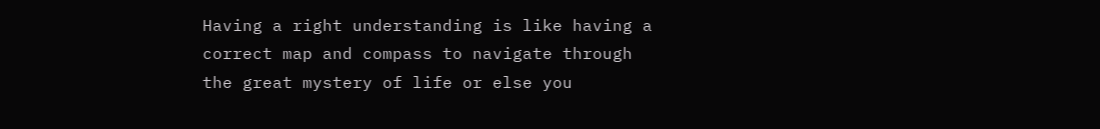Having a right understanding is like having a correct map and compass to navigate through the great mystery of life or else you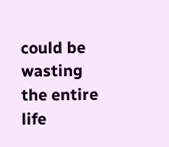could be wasting the entire life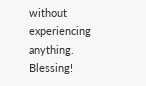without experiencing anything. Blessing!